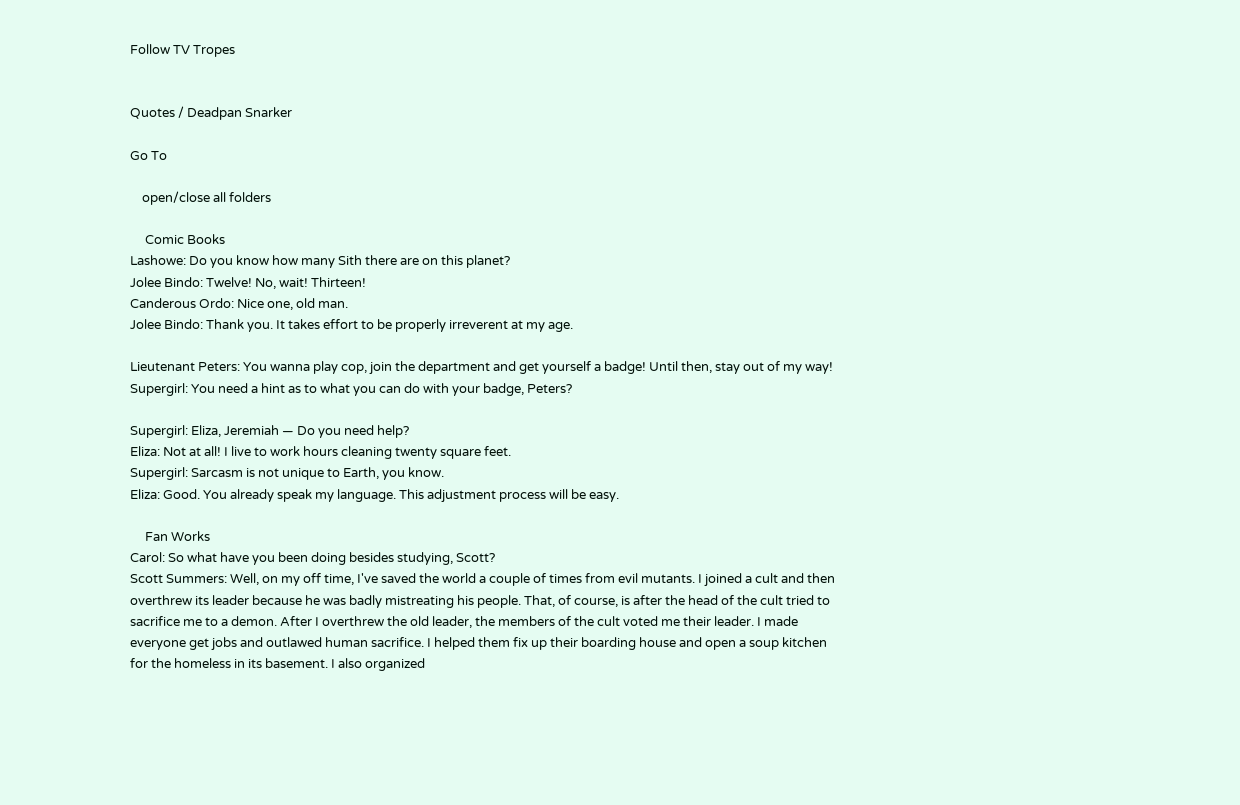Follow TV Tropes


Quotes / Deadpan Snarker

Go To

    open/close all folders

     Comic Books
Lashowe: Do you know how many Sith there are on this planet?
Jolee Bindo: Twelve! No, wait! Thirteen!
Canderous Ordo: Nice one, old man.
Jolee Bindo: Thank you. It takes effort to be properly irreverent at my age.

Lieutenant Peters: You wanna play cop, join the department and get yourself a badge! Until then, stay out of my way!
Supergirl: You need a hint as to what you can do with your badge, Peters?

Supergirl: Eliza, Jeremiah — Do you need help?
Eliza: Not at all! I live to work hours cleaning twenty square feet.
Supergirl: Sarcasm is not unique to Earth, you know.
Eliza: Good. You already speak my language. This adjustment process will be easy.

     Fan Works
Carol: So what have you been doing besides studying, Scott?
Scott Summers: Well, on my off time, I've saved the world a couple of times from evil mutants. I joined a cult and then overthrew its leader because he was badly mistreating his people. That, of course, is after the head of the cult tried to sacrifice me to a demon. After I overthrew the old leader, the members of the cult voted me their leader. I made everyone get jobs and outlawed human sacrifice. I helped them fix up their boarding house and open a soup kitchen for the homeless in its basement. I also organized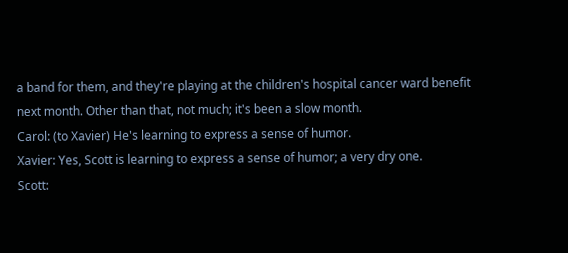a band for them, and they're playing at the children's hospital cancer ward benefit next month. Other than that, not much; it's been a slow month.
Carol: (to Xavier) He's learning to express a sense of humor.
Xavier: Yes, Scott is learning to express a sense of humor; a very dry one.
Scott: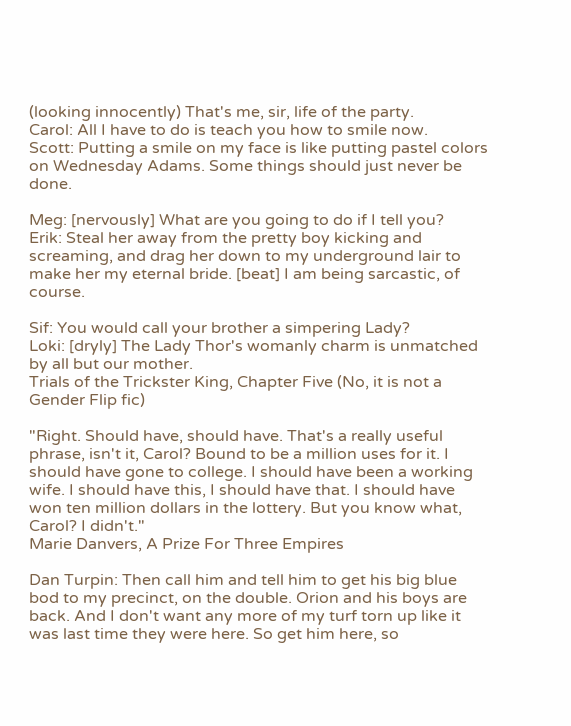(looking innocently) That's me, sir, life of the party.
Carol: All I have to do is teach you how to smile now.
Scott: Putting a smile on my face is like putting pastel colors on Wednesday Adams. Some things should just never be done.

Meg: [nervously] What are you going to do if I tell you?
Erik: Steal her away from the pretty boy kicking and screaming, and drag her down to my underground lair to make her my eternal bride. [beat] I am being sarcastic, of course.

Sif: You would call your brother a simpering Lady?
Loki: [dryly] The Lady Thor's womanly charm is unmatched by all but our mother.
Trials of the Trickster King, Chapter Five (No, it is not a Gender Flip fic)

"Right. Should have, should have. That's a really useful phrase, isn't it, Carol? Bound to be a million uses for it. I should have gone to college. I should have been a working wife. I should have this, I should have that. I should have won ten million dollars in the lottery. But you know what, Carol? I didn't."
Marie Danvers, A Prize For Three Empires

Dan Turpin: Then call him and tell him to get his big blue bod to my precinct, on the double. Orion and his boys are back. And I don't want any more of my turf torn up like it was last time they were here. So get him here, so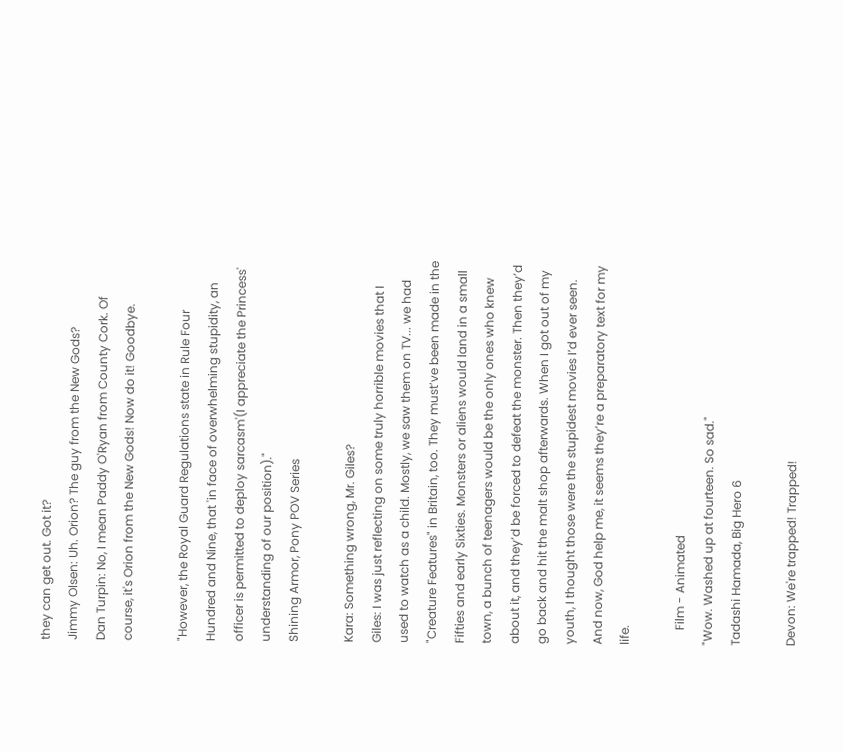they can get out. Got it?
Jimmy Olsen: Uh. Orion? The guy from the New Gods?
Dan Turpin: No, I mean Paddy O'Ryan from County Cork. Of course, it's Orion from the New Gods! Now do it! Goodbye.

"However, the Royal Guard Regulations state in Rule Four Hundred and Nine, that 'in face of overwhelming stupidity, an officer is permitted to deploy sarcasm'(I appreciate the Princess' understanding of our position)."
Shining Armor, Pony POV Series

Kara: Something wrong, Mr. Giles?
Giles: I was just reflecting on some truly horrible movies that I used to watch as a child. Mostly, we saw them on TV... we had "Creature Features" in Britain, too. They must’ve been made in the Fifties and early Sixties. Monsters or aliens would land in a small town, a bunch of teenagers would be the only ones who knew about it, and they’d be forced to defeat the monster. Then they’d go back and hit the malt shop afterwards. When I got out of my youth, I thought those were the stupidest movies I’d ever seen. And now, God help me, it seems they’re a preparatory text for my life.

     Film - Animated
"Wow. Washed up at fourteen. So sad."
Tadashi Hamada, Big Hero 6

Devon: We're trapped! Trapped!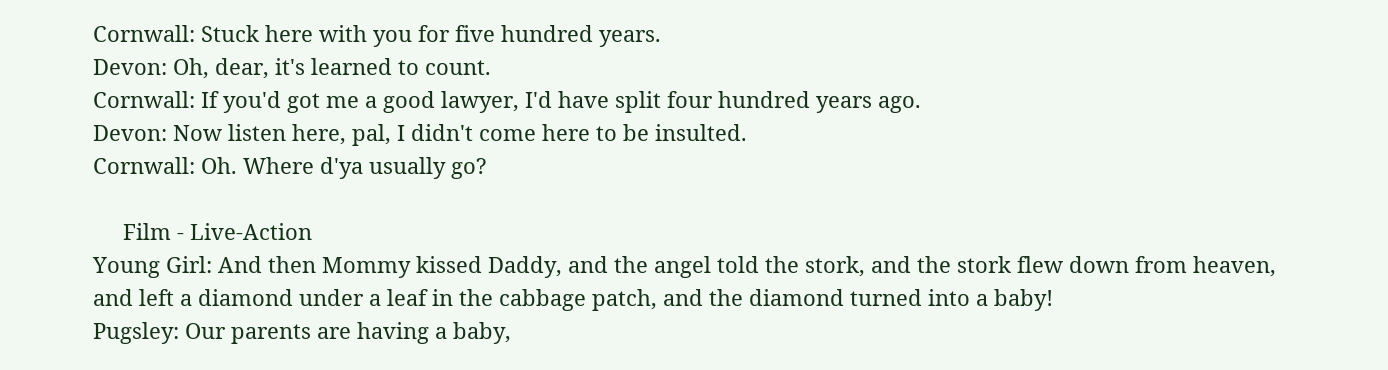Cornwall: Stuck here with you for five hundred years.
Devon: Oh, dear, it's learned to count.
Cornwall: If you'd got me a good lawyer, I'd have split four hundred years ago.
Devon: Now listen here, pal, I didn't come here to be insulted.
Cornwall: Oh. Where d'ya usually go?

     Film - Live-Action
Young Girl: And then Mommy kissed Daddy, and the angel told the stork, and the stork flew down from heaven, and left a diamond under a leaf in the cabbage patch, and the diamond turned into a baby!
Pugsley: Our parents are having a baby,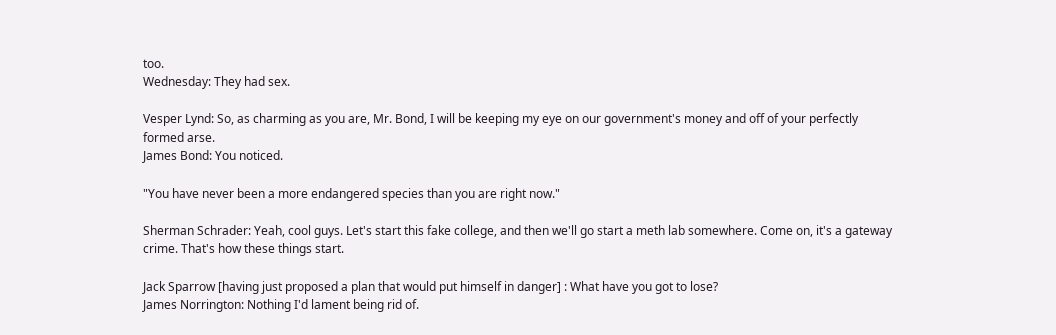too.
Wednesday: They had sex.

Vesper Lynd: So, as charming as you are, Mr. Bond, I will be keeping my eye on our government's money and off of your perfectly formed arse.
James Bond: You noticed.

"You have never been a more endangered species than you are right now."

Sherman Schrader: Yeah, cool guys. Let's start this fake college, and then we'll go start a meth lab somewhere. Come on, it's a gateway crime. That's how these things start.

Jack Sparrow [having just proposed a plan that would put himself in danger] : What have you got to lose?
James Norrington: Nothing I'd lament being rid of.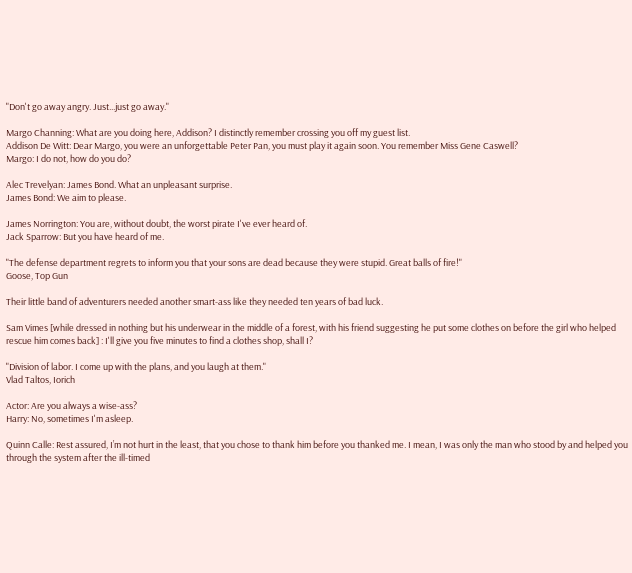"Don't go away angry. Just...just go away."

Margo Channing: What are you doing here, Addison? I distinctly remember crossing you off my guest list.
Addison De Witt: Dear Margo, you were an unforgettable Peter Pan, you must play it again soon. You remember Miss Gene Caswell?
Margo: I do not, how do you do?

Alec Trevelyan: James Bond. What an unpleasant surprise.
James Bond: We aim to please.

James Norrington: You are, without doubt, the worst pirate I've ever heard of.
Jack Sparrow: But you have heard of me.

"The defense department regrets to inform you that your sons are dead because they were stupid. Great balls of fire!"
Goose, Top Gun

Their little band of adventurers needed another smart-ass like they needed ten years of bad luck.

Sam Vimes [while dressed in nothing but his underwear in the middle of a forest, with his friend suggesting he put some clothes on before the girl who helped rescue him comes back] : I'll give you five minutes to find a clothes shop, shall I?

"Division of labor. I come up with the plans, and you laugh at them."
Vlad Taltos, Iorich

Actor: Are you always a wise-ass?
Harry: No, sometimes I'm asleep.

Quinn Calle: Rest assured, I’m not hurt in the least, that you chose to thank him before you thanked me. I mean, I was only the man who stood by and helped you through the system after the ill-timed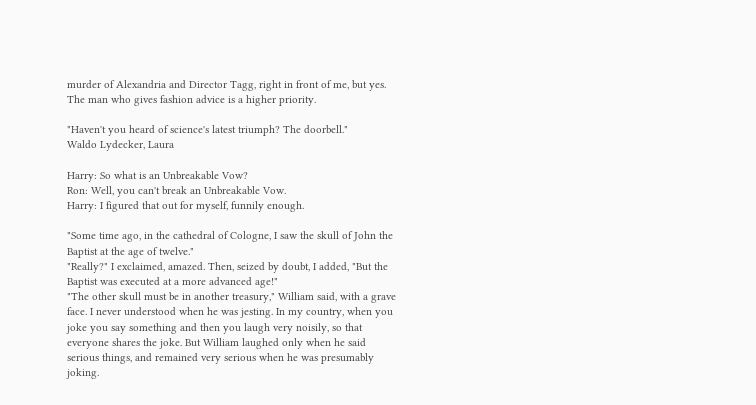murder of Alexandria and Director Tagg, right in front of me, but yes. The man who gives fashion advice is a higher priority.

"Haven't you heard of science's latest triumph? The doorbell."
Waldo Lydecker, Laura

Harry: So what is an Unbreakable Vow?
Ron: Well, you can't break an Unbreakable Vow.
Harry: I figured that out for myself, funnily enough.

"Some time ago, in the cathedral of Cologne, I saw the skull of John the Baptist at the age of twelve."
"Really?" I exclaimed, amazed. Then, seized by doubt, I added, "But the Baptist was executed at a more advanced age!"
"The other skull must be in another treasury," William said, with a grave face. I never understood when he was jesting. In my country, when you joke you say something and then you laugh very noisily, so that everyone shares the joke. But William laughed only when he said serious things, and remained very serious when he was presumably joking.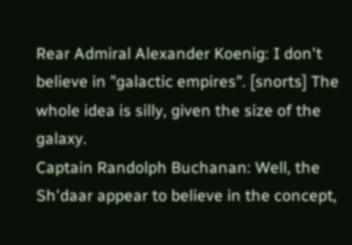Rear Admiral Alexander Koenig: I don't believe in "galactic empires". [snorts] The whole idea is silly, given the size of the galaxy.
Captain Randolph Buchanan: Well, the Sh'daar appear to believe in the concept,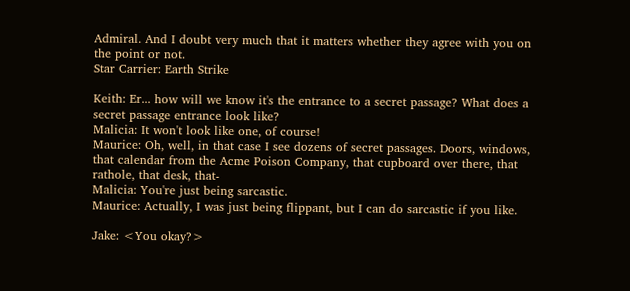Admiral. And I doubt very much that it matters whether they agree with you on the point or not.
Star Carrier: Earth Strike

Keith: Er... how will we know it's the entrance to a secret passage? What does a secret passage entrance look like?
Malicia: It won't look like one, of course!
Maurice: Oh, well, in that case I see dozens of secret passages. Doors, windows, that calendar from the Acme Poison Company, that cupboard over there, that rathole, that desk, that-
Malicia: You're just being sarcastic.
Maurice: Actually, I was just being flippant, but I can do sarcastic if you like.

Jake: <You okay?>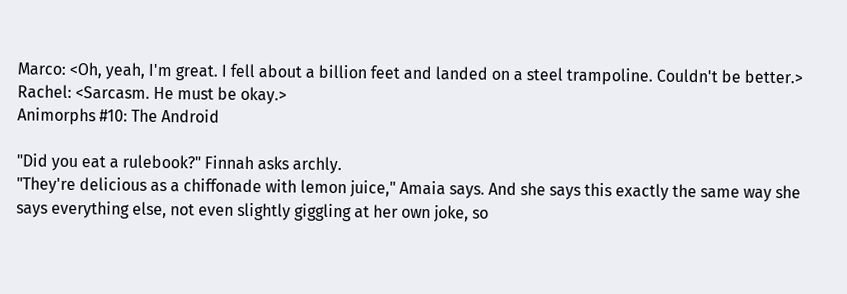Marco: <Oh, yeah, I'm great. I fell about a billion feet and landed on a steel trampoline. Couldn't be better.>
Rachel: <Sarcasm. He must be okay.>
Animorphs #10: The Android

"Did you eat a rulebook?" Finnah asks archly.
"They're delicious as a chiffonade with lemon juice," Amaia says. And she says this exactly the same way she says everything else, not even slightly giggling at her own joke, so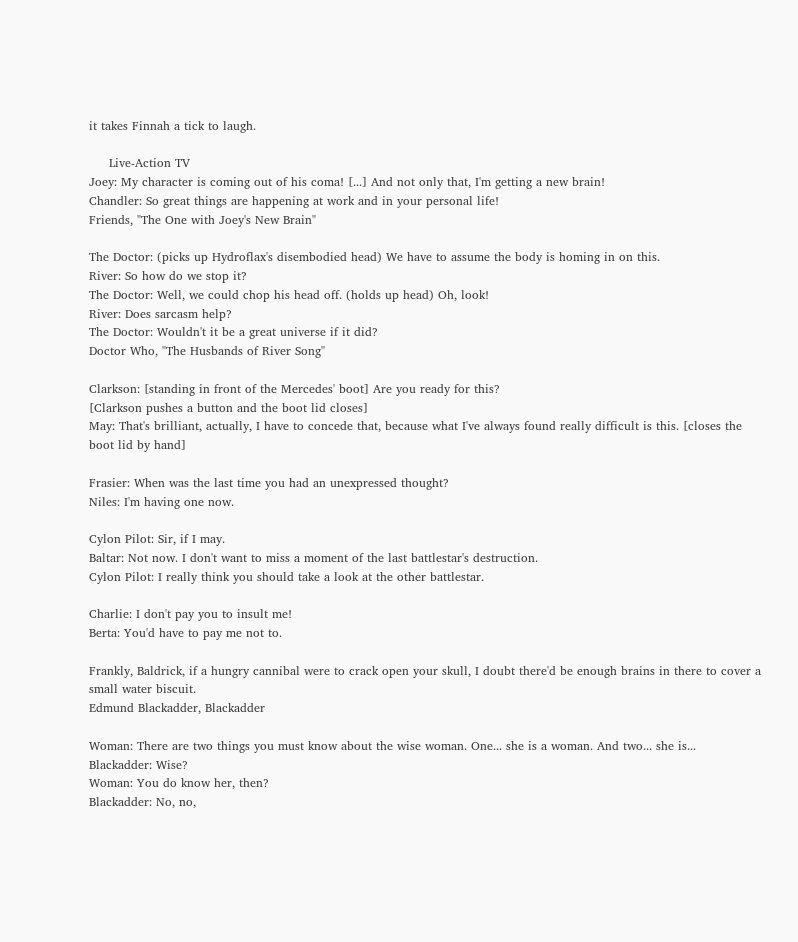it takes Finnah a tick to laugh.

     Live-Action TV
Joey: My character is coming out of his coma! [...] And not only that, I'm getting a new brain!
Chandler: So great things are happening at work and in your personal life!
Friends, "The One with Joey's New Brain"

The Doctor: (picks up Hydroflax's disembodied head) We have to assume the body is homing in on this.
River: So how do we stop it?
The Doctor: Well, we could chop his head off. (holds up head) Oh, look!
River: Does sarcasm help?
The Doctor: Wouldn't it be a great universe if it did?
Doctor Who, "The Husbands of River Song"

Clarkson: [standing in front of the Mercedes' boot] Are you ready for this?
[Clarkson pushes a button and the boot lid closes]
May: That's brilliant, actually, I have to concede that, because what I've always found really difficult is this. [closes the boot lid by hand]

Frasier: When was the last time you had an unexpressed thought?
Niles: I'm having one now.

Cylon Pilot: Sir, if I may.
Baltar: Not now. I don't want to miss a moment of the last battlestar's destruction.
Cylon Pilot: I really think you should take a look at the other battlestar.

Charlie: I don't pay you to insult me!
Berta: You'd have to pay me not to.

Frankly, Baldrick, if a hungry cannibal were to crack open your skull, I doubt there'd be enough brains in there to cover a small water biscuit.
Edmund Blackadder, Blackadder

Woman: There are two things you must know about the wise woman. One... she is a woman. And two... she is...
Blackadder: Wise?
Woman: You do know her, then?
Blackadder: No, no,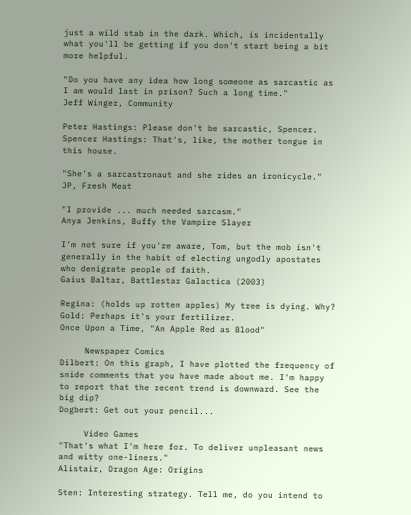just a wild stab in the dark. Which, is incidentally what you'll be getting if you don't start being a bit more helpful.

"Do you have any idea how long someone as sarcastic as I am would last in prison? Such a long time."
Jeff Winger, Community

Peter Hastings: Please don't be sarcastic, Spencer.
Spencer Hastings: That's, like, the mother tongue in this house.

"She's a sarcastronaut and she rides an ironicycle."
JP, Fresh Meat

"I provide ... much needed sarcasm."
Anya Jenkins, Buffy the Vampire Slayer

I'm not sure if you're aware, Tom, but the mob isn't generally in the habit of electing ungodly apostates who denigrate people of faith.
Gaius Baltar, Battlestar Galactica (2003)

Regina: (holds up rotten apples) My tree is dying. Why?
Gold: Perhaps it's your fertilizer.
Once Upon a Time, "An Apple Red as Blood"

     Newspaper Comics
Dilbert: On this graph, I have plotted the frequency of snide comments that you have made about me. I'm happy to report that the recent trend is downward. See the big dip?
Dogbert: Get out your pencil...

     Video Games
"That's what I'm here for. To deliver unpleasant news and witty one-liners."
Alistair, Dragon Age: Origins

Sten: Interesting strategy. Tell me, do you intend to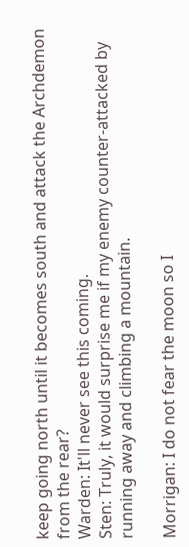keep going north until it becomes south and attack the Archdemon from the rear?
Warden: It'll never see this coming.
Sten: Truly, it would surprise me if my enemy counter-attacked by running away and climbing a mountain.

Morrigan: I do not fear the moon so I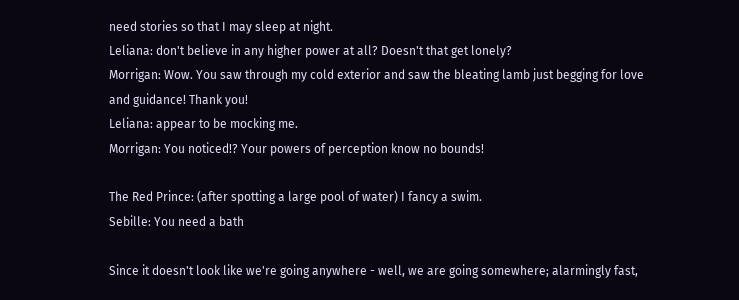need stories so that I may sleep at night.
Leliana: don't believe in any higher power at all? Doesn't that get lonely?
Morrigan: Wow. You saw through my cold exterior and saw the bleating lamb just begging for love and guidance! Thank you!
Leliana: appear to be mocking me.
Morrigan: You noticed!? Your powers of perception know no bounds!

The Red Prince: (after spotting a large pool of water) I fancy a swim.
Sebille: You need a bath

Since it doesn't look like we're going anywhere - well, we are going somewhere; alarmingly fast,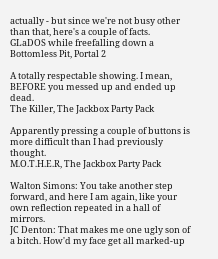actually - but since we're not busy other than that, here's a couple of facts.
GLaDOS while freefalling down a Bottomless Pit, Portal 2

A totally respectable showing. I mean, BEFORE you messed up and ended up dead.
The Killer, The Jackbox Party Pack

Apparently pressing a couple of buttons is more difficult than I had previously thought.
M.O.T.H.E.R, The Jackbox Party Pack

Walton Simons: You take another step forward, and here I am again, like your own reflection repeated in a hall of mirrors.
JC Denton: That makes me one ugly son of a bitch. How'd my face get all marked-up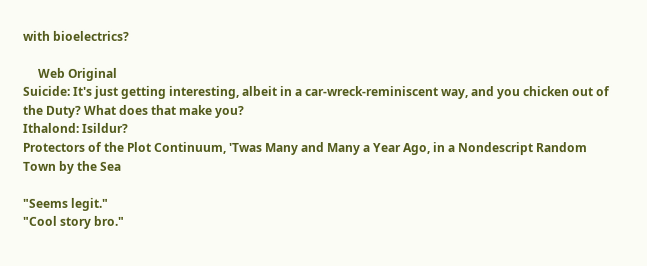with bioelectrics?

     Web Original
Suicide: It's just getting interesting, albeit in a car-wreck-reminiscent way, and you chicken out of the Duty? What does that make you?
Ithalond: Isildur?
Protectors of the Plot Continuum, 'Twas Many and Many a Year Ago, in a Nondescript Random Town by the Sea

"Seems legit."
"Cool story bro."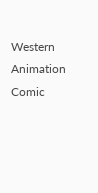Western Animation
Comic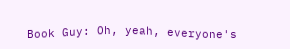Book Guy: Oh, yeah, everyone's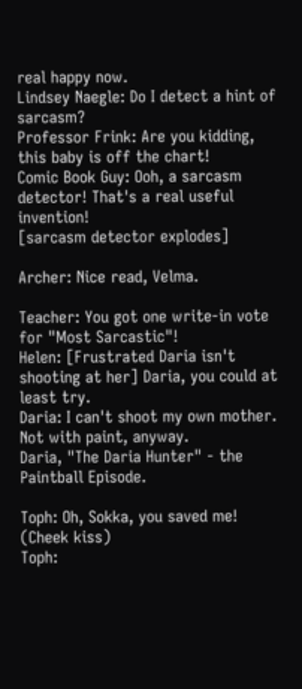real happy now.
Lindsey Naegle: Do I detect a hint of sarcasm?
Professor Frink: Are you kidding, this baby is off the chart!
Comic Book Guy: Ooh, a sarcasm detector! That's a real useful invention!
[sarcasm detector explodes]

Archer: Nice read, Velma.

Teacher: You got one write-in vote for "Most Sarcastic"!
Helen: [Frustrated Daria isn't shooting at her] Daria, you could at least try.
Daria: I can't shoot my own mother. Not with paint, anyway.
Daria, "The Daria Hunter" - the Paintball Episode.

Toph: Oh, Sokka, you saved me! (Cheek kiss)
Toph: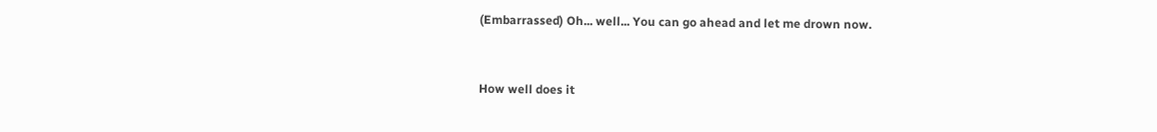(Embarrassed) Oh... well... You can go ahead and let me drown now.


How well does it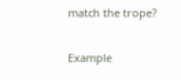match the trope?

Example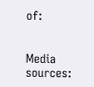of:


Media sources: